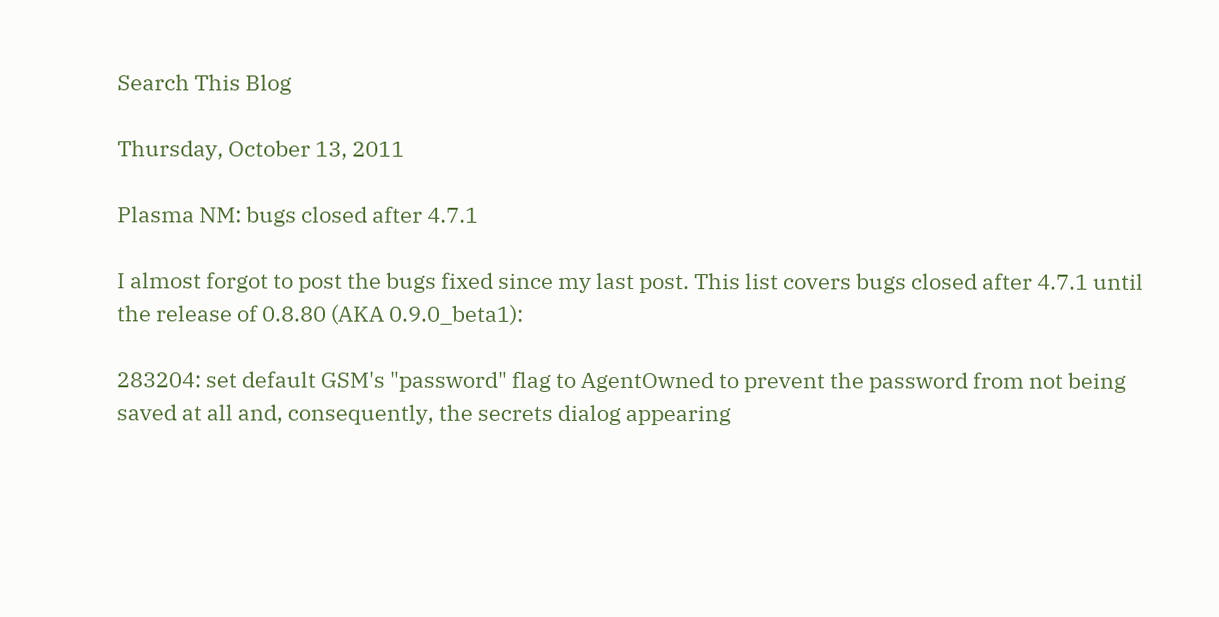Search This Blog

Thursday, October 13, 2011

Plasma NM: bugs closed after 4.7.1

I almost forgot to post the bugs fixed since my last post. This list covers bugs closed after 4.7.1 until the release of 0.8.80 (AKA 0.9.0_beta1):

283204: set default GSM's "password" flag to AgentOwned to prevent the password from not being saved at all and, consequently, the secrets dialog appearing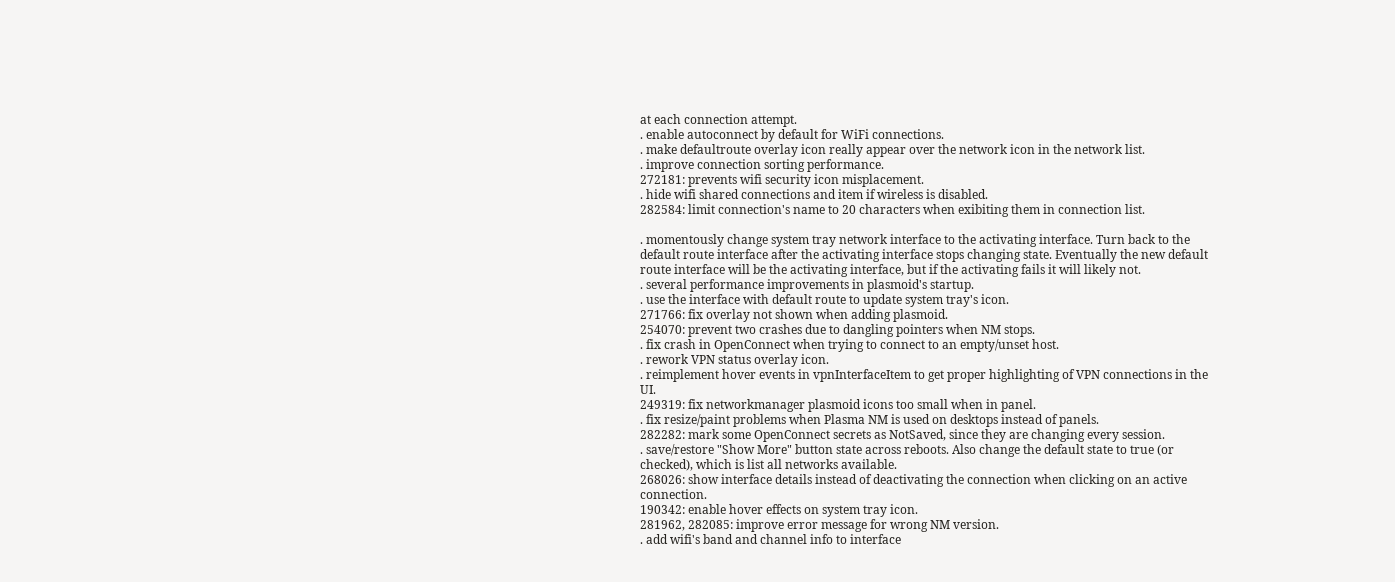at each connection attempt.
. enable autoconnect by default for WiFi connections.
. make defaultroute overlay icon really appear over the network icon in the network list.
. improve connection sorting performance.
272181: prevents wifi security icon misplacement.
. hide wifi shared connections and item if wireless is disabled.
282584: limit connection's name to 20 characters when exibiting them in connection list.

. momentously change system tray network interface to the activating interface. Turn back to the default route interface after the activating interface stops changing state. Eventually the new default route interface will be the activating interface, but if the activating fails it will likely not.
. several performance improvements in plasmoid's startup.
. use the interface with default route to update system tray's icon.
271766: fix overlay not shown when adding plasmoid.
254070: prevent two crashes due to dangling pointers when NM stops.
. fix crash in OpenConnect when trying to connect to an empty/unset host.
. rework VPN status overlay icon.
. reimplement hover events in vpnInterfaceItem to get proper highlighting of VPN connections in the UI.
249319: fix networkmanager plasmoid icons too small when in panel.
. fix resize/paint problems when Plasma NM is used on desktops instead of panels.
282282: mark some OpenConnect secrets as NotSaved, since they are changing every session.
. save/restore "Show More" button state across reboots. Also change the default state to true (or checked), which is list all networks available.
268026: show interface details instead of deactivating the connection when clicking on an active connection.
190342: enable hover effects on system tray icon.
281962, 282085: improve error message for wrong NM version.
. add wifi's band and channel info to interface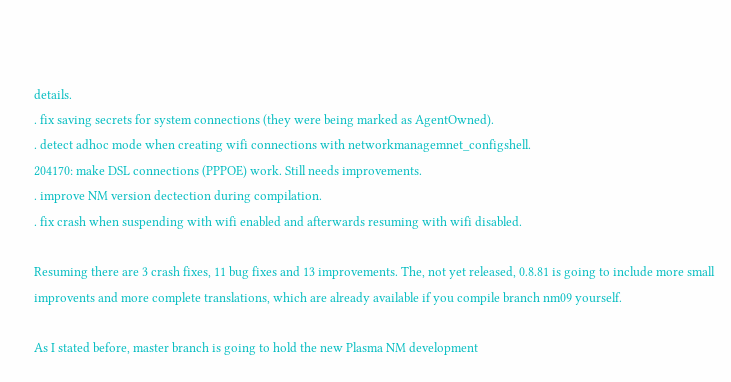details.
. fix saving secrets for system connections (they were being marked as AgentOwned).
. detect adhoc mode when creating wifi connections with networkmanagemnet_configshell.
204170: make DSL connections (PPPOE) work. Still needs improvements.
. improve NM version dectection during compilation.
. fix crash when suspending with wifi enabled and afterwards resuming with wifi disabled.

Resuming there are 3 crash fixes, 11 bug fixes and 13 improvements. The, not yet released, 0.8.81 is going to include more small improvents and more complete translations, which are already available if you compile branch nm09 yourself.

As I stated before, master branch is going to hold the new Plasma NM development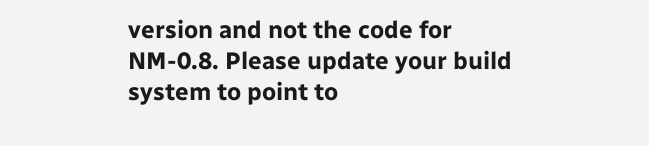version and not the code for NM-0.8. Please update your build system to point to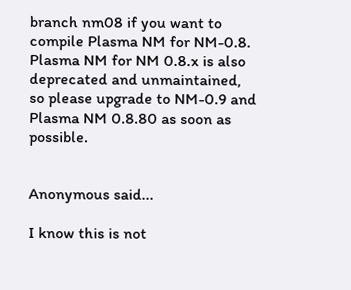branch nm08 if you want to compile Plasma NM for NM-0.8. Plasma NM for NM 0.8.x is also deprecated and unmaintained, so please upgrade to NM-0.9 and Plasma NM 0.8.80 as soon as possible.


Anonymous said...

I know this is not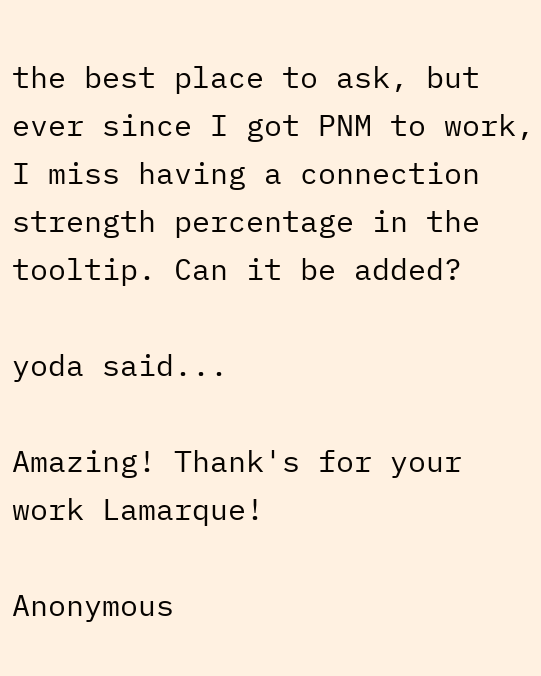the best place to ask, but ever since I got PNM to work, I miss having a connection strength percentage in the tooltip. Can it be added?

yoda said...

Amazing! Thank's for your work Lamarque!

Anonymous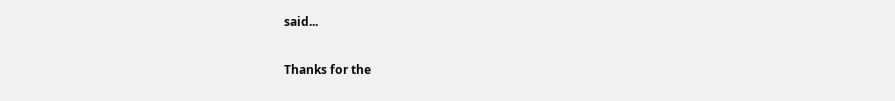said...

Thanks for the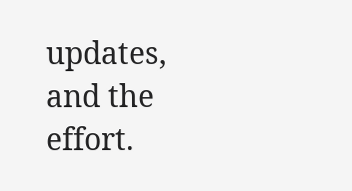updates, and the effort.